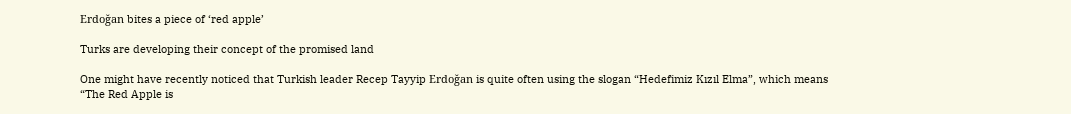Erdoğan bites a piece of ‘red apple’

Turks are developing their concept of the promised land

One might have recently noticed that Turkish leader Recep Tayyip Erdoğan is quite often using the slogan “Hedefimiz Kızıl Elma”, which means “The Red Apple is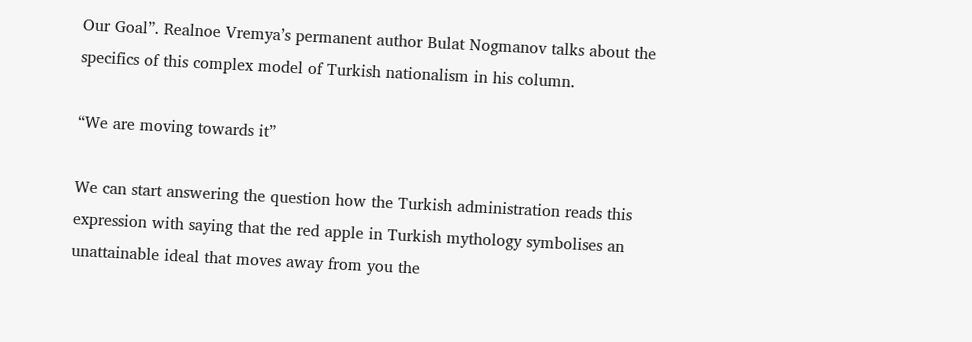Our Goal”. Realnoe Vremya’s permanent author Bulat Nogmanov talks about the specifics of this complex model of Turkish nationalism in his column.

“We are moving towards it”

We can start answering the question how the Turkish administration reads this expression with saying that the red apple in Turkish mythology symbolises an unattainable ideal that moves away from you the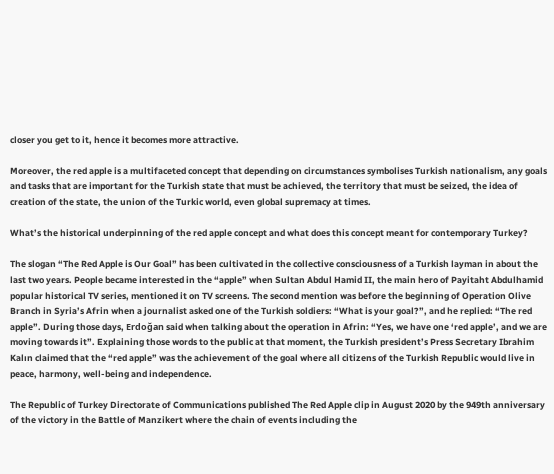closer you get to it, hence it becomes more attractive.

Moreover, the red apple is a multifaceted concept that depending on circumstances symbolises Turkish nationalism, any goals and tasks that are important for the Turkish state that must be achieved, the territory that must be seized, the idea of creation of the state, the union of the Turkic world, even global supremacy at times.

What’s the historical underpinning of the red apple concept and what does this concept meant for contemporary Turkey?

The slogan “The Red Apple is Our Goal” has been cultivated in the collective consciousness of a Turkish layman in about the last two years. People became interested in the “apple” when Sultan Abdul Hamid II, the main hero of Payitaht Abdulhamid popular historical TV series, mentioned it on TV screens. The second mention was before the beginning of Operation Olive Branch in Syria’s Afrin when a journalist asked one of the Turkish soldiers: “What is your goal?”, and he replied: “The red apple”. During those days, Erdoğan said when talking about the operation in Afrin: “Yes, we have one ‘red apple’, and we are moving towards it”. Explaining those words to the public at that moment, the Turkish president’s Press Secretary Ibrahim Kalın claimed that the “red apple” was the achievement of the goal where all citizens of the Turkish Republic would live in peace, harmony, well-being and independence.

The Republic of Turkey Directorate of Communications published The Red Apple clip in August 2020 by the 949th anniversary of the victory in the Battle of Manzikert where the chain of events including the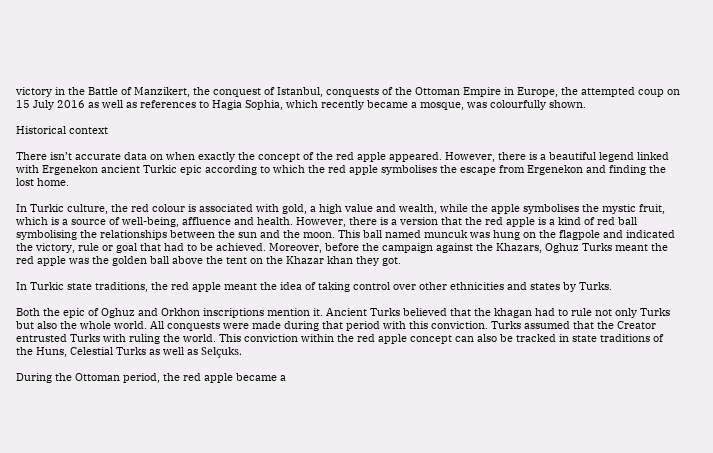victory in the Battle of Manzikert, the conquest of Istanbul, conquests of the Ottoman Empire in Europe, the attempted coup on 15 July 2016 as well as references to Hagia Sophia, which recently became a mosque, was colourfully shown.

Historical context

There isn’t accurate data on when exactly the concept of the red apple appeared. However, there is a beautiful legend linked with Ergenekon ancient Turkic epic according to which the red apple symbolises the escape from Ergenekon and finding the lost home.

In Turkic culture, the red colour is associated with gold, a high value and wealth, while the apple symbolises the mystic fruit, which is a source of well-being, affluence and health. However, there is a version that the red apple is a kind of red ball symbolising the relationships between the sun and the moon. This ball named muncuk was hung on the flagpole and indicated the victory, rule or goal that had to be achieved. Moreover, before the campaign against the Khazars, Oghuz Turks meant the red apple was the golden ball above the tent on the Khazar khan they got.

In Turkic state traditions, the red apple meant the idea of taking control over other ethnicities and states by Turks.

Both the epic of Oghuz and Orkhon inscriptions mention it. Ancient Turks believed that the khagan had to rule not only Turks but also the whole world. All conquests were made during that period with this conviction. Turks assumed that the Creator entrusted Turks with ruling the world. This conviction within the red apple concept can also be tracked in state traditions of the Huns, Celestial Turks as well as Selçuks.

During the Ottoman period, the red apple became a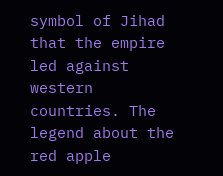symbol of Jihad that the empire led against western countries. The legend about the red apple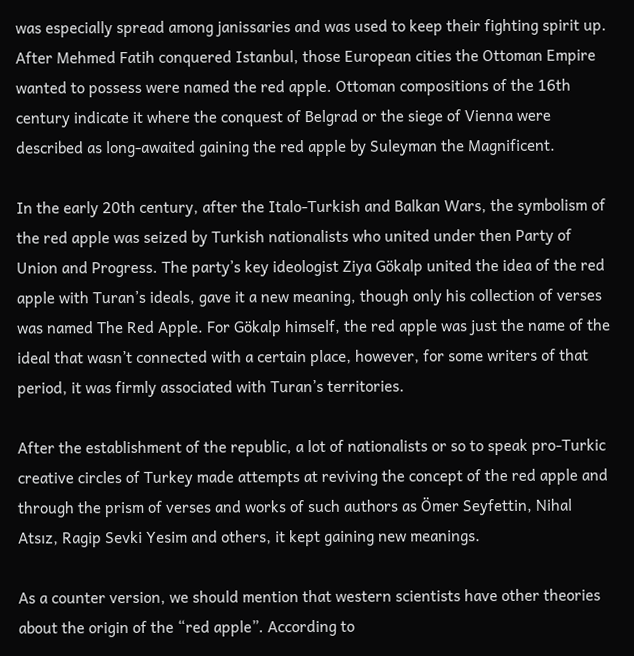was especially spread among janissaries and was used to keep their fighting spirit up. After Mehmed Fatih conquered Istanbul, those European cities the Ottoman Empire wanted to possess were named the red apple. Ottoman compositions of the 16th century indicate it where the conquest of Belgrad or the siege of Vienna were described as long-awaited gaining the red apple by Suleyman the Magnificent.

In the early 20th century, after the Italo-Turkish and Balkan Wars, the symbolism of the red apple was seized by Turkish nationalists who united under then Party of Union and Progress. The party’s key ideologist Ziya Gökalp united the idea of the red apple with Turan’s ideals, gave it a new meaning, though only his collection of verses was named The Red Apple. For Gökalp himself, the red apple was just the name of the ideal that wasn’t connected with a certain place, however, for some writers of that period, it was firmly associated with Turan’s territories.

After the establishment of the republic, a lot of nationalists or so to speak pro-Turkic creative circles of Turkey made attempts at reviving the concept of the red apple and through the prism of verses and works of such authors as Ömer Seyfettin, Nihal Atsız, Ragip Sevki Yesim and others, it kept gaining new meanings.

As a counter version, we should mention that western scientists have other theories about the origin of the “red apple”. According to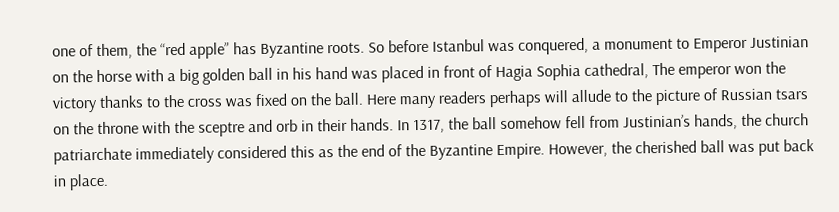one of them, the “red apple” has Byzantine roots. So before Istanbul was conquered, a monument to Emperor Justinian on the horse with a big golden ball in his hand was placed in front of Hagia Sophia cathedral, The emperor won the victory thanks to the cross was fixed on the ball. Here many readers perhaps will allude to the picture of Russian tsars on the throne with the sceptre and orb in their hands. In 1317, the ball somehow fell from Justinian’s hands, the church patriarchate immediately considered this as the end of the Byzantine Empire. However, the cherished ball was put back in place.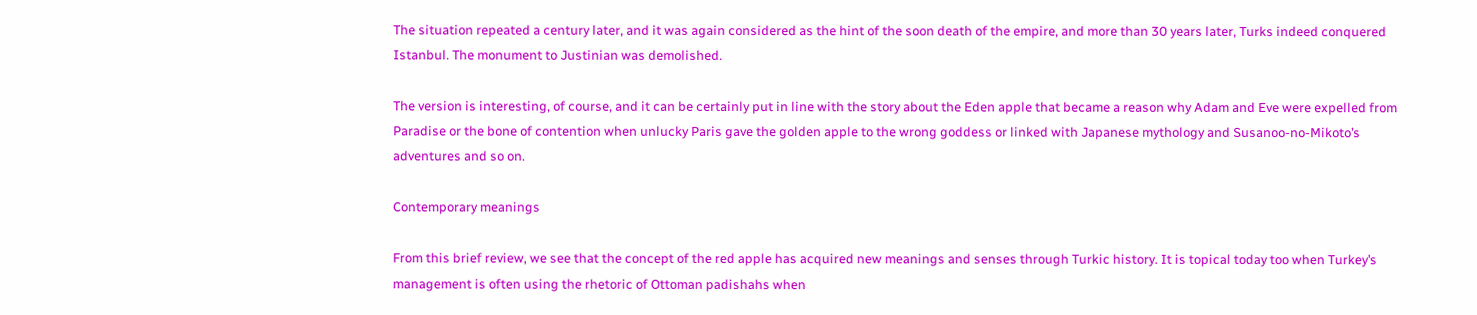The situation repeated a century later, and it was again considered as the hint of the soon death of the empire, and more than 30 years later, Turks indeed conquered Istanbul. The monument to Justinian was demolished.

The version is interesting, of course, and it can be certainly put in line with the story about the Eden apple that became a reason why Adam and Eve were expelled from Paradise or the bone of contention when unlucky Paris gave the golden apple to the wrong goddess or linked with Japanese mythology and Susanoo-no-Mikoto’s adventures and so on.

Contemporary meanings

From this brief review, we see that the concept of the red apple has acquired new meanings and senses through Turkic history. It is topical today too when Turkey’s management is often using the rhetoric of Ottoman padishahs when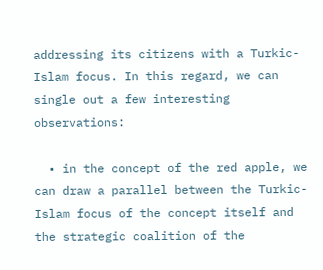addressing its citizens with a Turkic-Islam focus. In this regard, we can single out a few interesting observations:

  • in the concept of the red apple, we can draw a parallel between the Turkic-Islam focus of the concept itself and the strategic coalition of the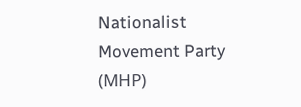Nationalist Movement Party (МНР)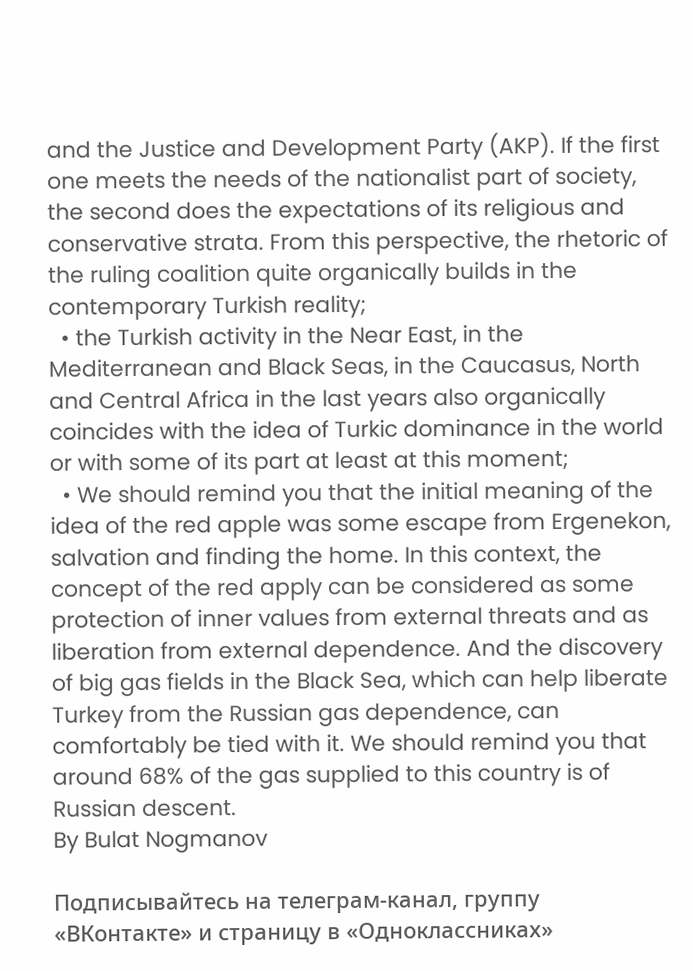and the Justice and Development Party (AKP). If the first one meets the needs of the nationalist part of society, the second does the expectations of its religious and conservative strata. From this perspective, the rhetoric of the ruling coalition quite organically builds in the contemporary Turkish reality;
  • the Turkish activity in the Near East, in the Mediterranean and Black Seas, in the Caucasus, North and Central Africa in the last years also organically coincides with the idea of Turkic dominance in the world or with some of its part at least at this moment;
  • We should remind you that the initial meaning of the idea of the red apple was some escape from Ergenekon, salvation and finding the home. In this context, the concept of the red apply can be considered as some protection of inner values from external threats and as liberation from external dependence. And the discovery of big gas fields in the Black Sea, which can help liberate Turkey from the Russian gas dependence, can comfortably be tied with it. We should remind you that around 68% of the gas supplied to this country is of Russian descent.
By Bulat Nogmanov

Подписывайтесь на телеграм-канал, группу «ВКонтакте» и страницу в «Одноклассниках»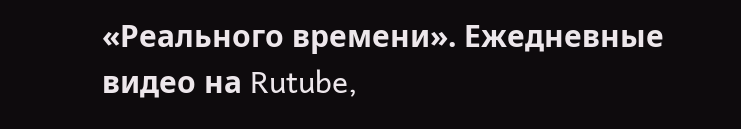«Реального времени». Ежедневные видео на Rutube,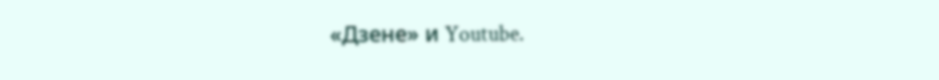«Дзене» и Youtube.